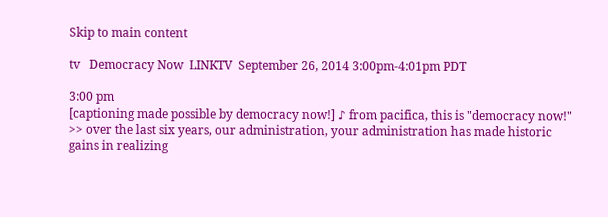Skip to main content

tv   Democracy Now  LINKTV  September 26, 2014 3:00pm-4:01pm PDT

3:00 pm
[captioning made possible by democracy now!] ♪ from pacifica, this is "democracy now!" >> over the last six years, our administration, your administration has made historic gains in realizing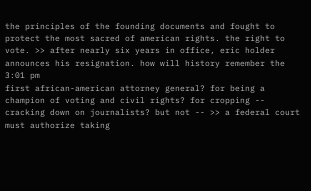the principles of the founding documents and fought to protect the most sacred of american rights. the right to vote. >> after nearly six years in office, eric holder announces his resignation. how will history remember the
3:01 pm
first african-american attorney general? for being a champion of voting and civil rights? for cropping -- cracking down on journalists? but not -- >> a federal court must authorize taking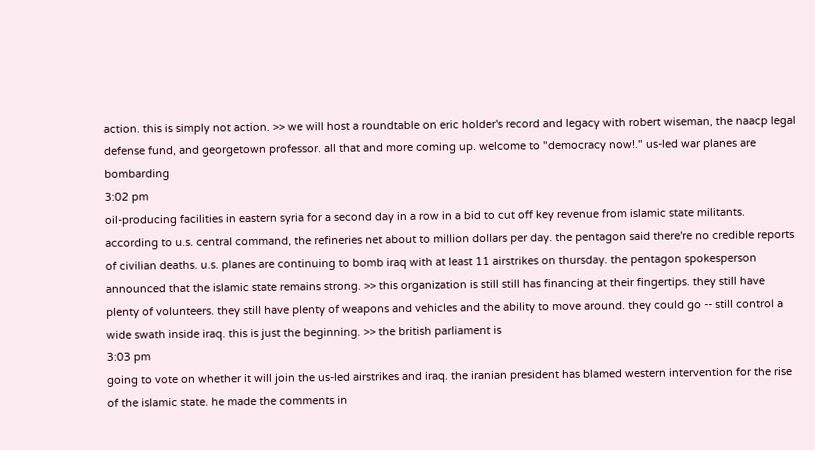action. this is simply not action. >> we will host a roundtable on eric holder's record and legacy with robert wiseman, the naacp legal defense fund, and georgetown professor. all that and more coming up. welcome to "democracy now!." us-led war planes are bombarding
3:02 pm
oil-producing facilities in eastern syria for a second day in a row in a bid to cut off key revenue from islamic state militants. according to u.s. central command, the refineries net about to million dollars per day. the pentagon said there're no credible reports of civilian deaths. u.s. planes are continuing to bomb iraq with at least 11 airstrikes on thursday. the pentagon spokesperson announced that the islamic state remains strong. >> this organization is still still has financing at their fingertips. they still have plenty of volunteers. they still have plenty of weapons and vehicles and the ability to move around. they could go -- still control a wide swath inside iraq. this is just the beginning. >> the british parliament is
3:03 pm
going to vote on whether it will join the us-led airstrikes and iraq. the iranian president has blamed western intervention for the rise of the islamic state. he made the comments in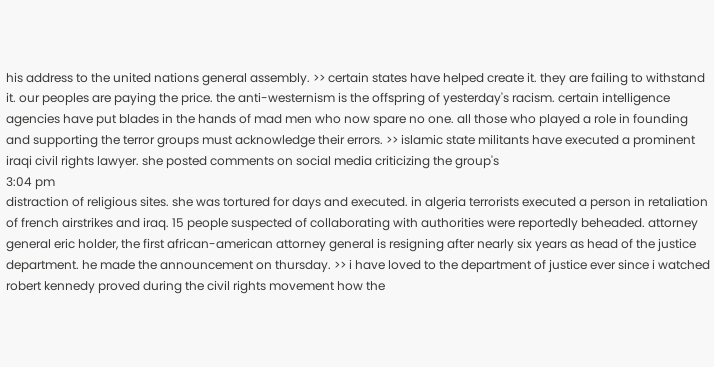his address to the united nations general assembly. >> certain states have helped create it. they are failing to withstand it. our peoples are paying the price. the anti-westernism is the offspring of yesterday's racism. certain intelligence agencies have put blades in the hands of mad men who now spare no one. all those who played a role in founding and supporting the terror groups must acknowledge their errors. >> islamic state militants have executed a prominent iraqi civil rights lawyer. she posted comments on social media criticizing the group's
3:04 pm
distraction of religious sites. she was tortured for days and executed. in algeria terrorists executed a person in retaliation of french airstrikes and iraq. 15 people suspected of collaborating with authorities were reportedly beheaded. attorney general eric holder, the first african-american attorney general is resigning after nearly six years as head of the justice department. he made the announcement on thursday. >> i have loved to the department of justice ever since i watched robert kennedy proved during the civil rights movement how the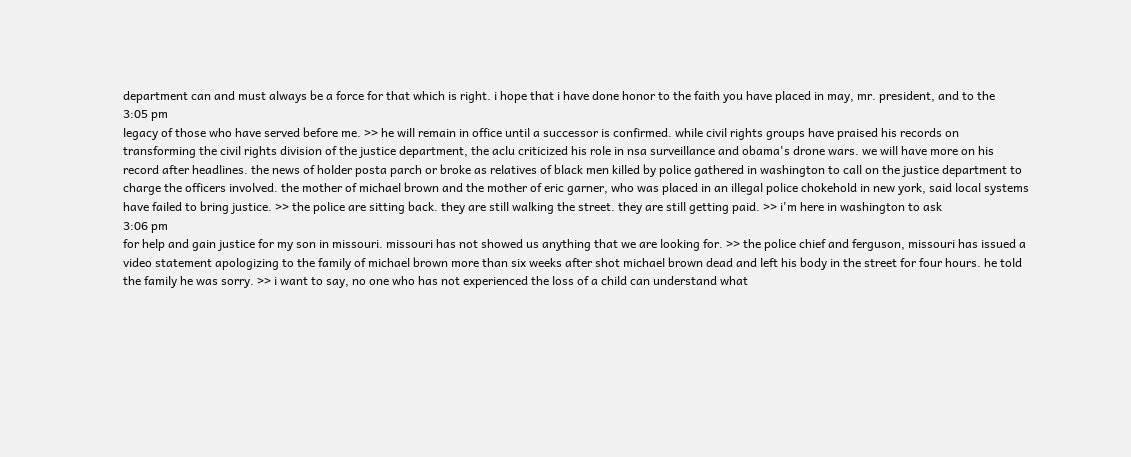department can and must always be a force for that which is right. i hope that i have done honor to the faith you have placed in may, mr. president, and to the
3:05 pm
legacy of those who have served before me. >> he will remain in office until a successor is confirmed. while civil rights groups have praised his records on transforming the civil rights division of the justice department, the aclu criticized his role in nsa surveillance and obama's drone wars. we will have more on his record after headlines. the news of holder posta parch or broke as relatives of black men killed by police gathered in washington to call on the justice department to charge the officers involved. the mother of michael brown and the mother of eric garner, who was placed in an illegal police chokehold in new york, said local systems have failed to bring justice. >> the police are sitting back. they are still walking the street. they are still getting paid. >> i'm here in washington to ask
3:06 pm
for help and gain justice for my son in missouri. missouri has not showed us anything that we are looking for. >> the police chief and ferguson, missouri has issued a video statement apologizing to the family of michael brown more than six weeks after shot michael brown dead and left his body in the street for four hours. he told the family he was sorry. >> i want to say, no one who has not experienced the loss of a child can understand what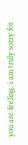you are feeling. i am truly sorry for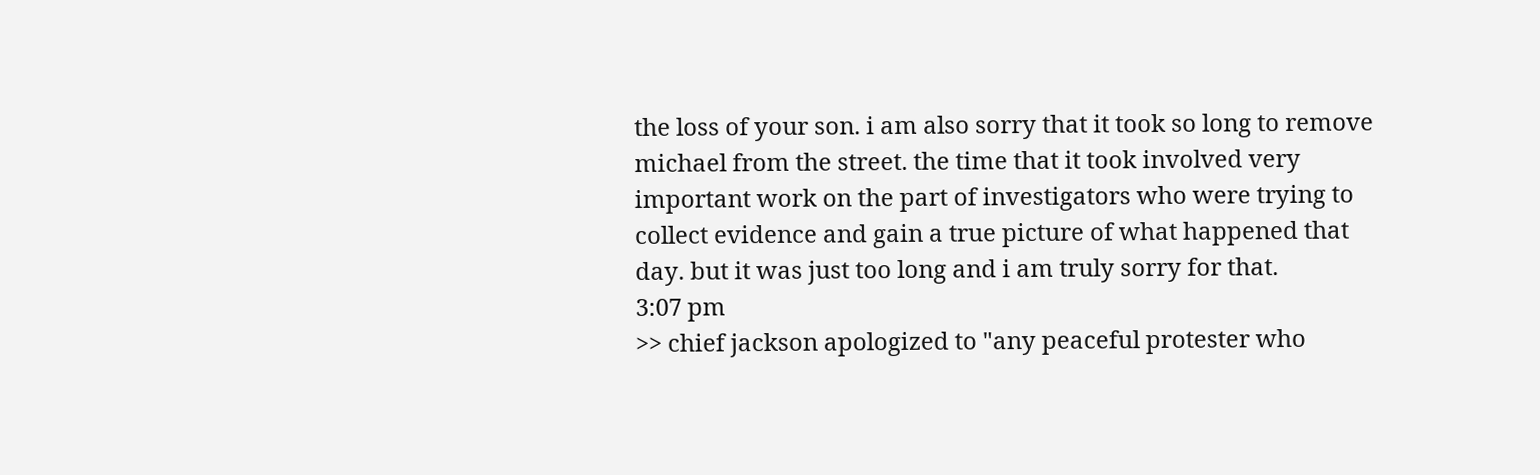the loss of your son. i am also sorry that it took so long to remove michael from the street. the time that it took involved very important work on the part of investigators who were trying to collect evidence and gain a true picture of what happened that day. but it was just too long and i am truly sorry for that.
3:07 pm
>> chief jackson apologized to "any peaceful protester who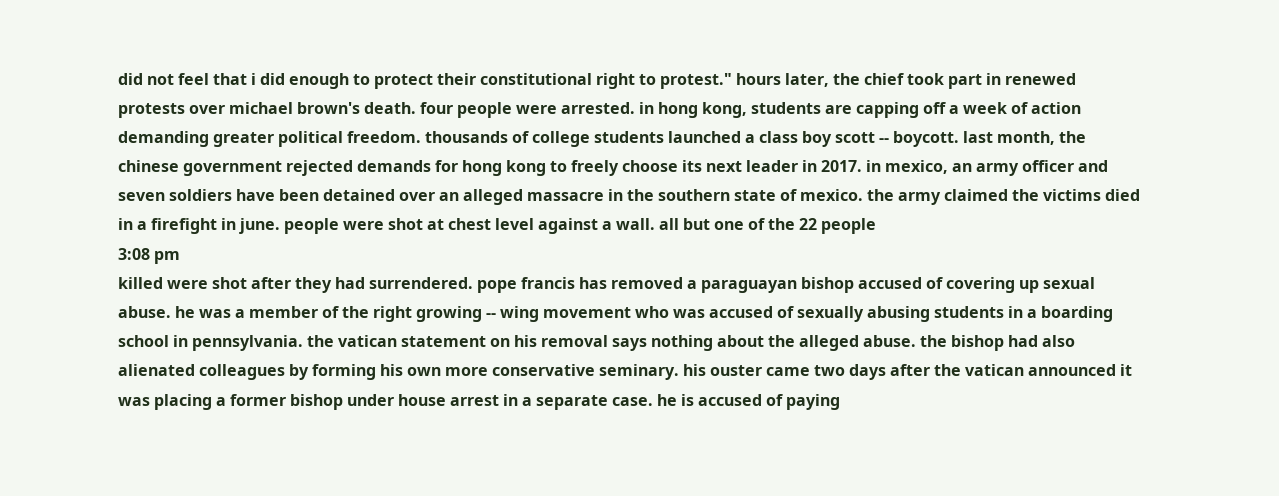did not feel that i did enough to protect their constitutional right to protest." hours later, the chief took part in renewed protests over michael brown's death. four people were arrested. in hong kong, students are capping off a week of action demanding greater political freedom. thousands of college students launched a class boy scott -- boycott. last month, the chinese government rejected demands for hong kong to freely choose its next leader in 2017. in mexico, an army officer and seven soldiers have been detained over an alleged massacre in the southern state of mexico. the army claimed the victims died in a firefight in june. people were shot at chest level against a wall. all but one of the 22 people
3:08 pm
killed were shot after they had surrendered. pope francis has removed a paraguayan bishop accused of covering up sexual abuse. he was a member of the right growing -- wing movement who was accused of sexually abusing students in a boarding school in pennsylvania. the vatican statement on his removal says nothing about the alleged abuse. the bishop had also alienated colleagues by forming his own more conservative seminary. his ouster came two days after the vatican announced it was placing a former bishop under house arrest in a separate case. he is accused of paying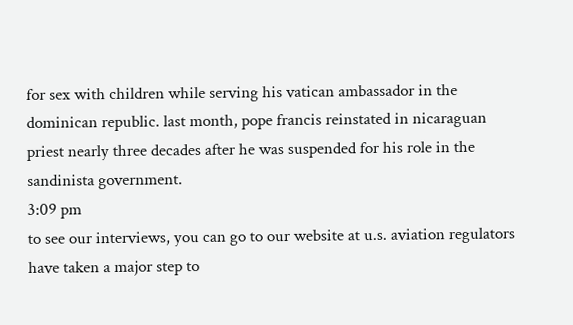for sex with children while serving his vatican ambassador in the dominican republic. last month, pope francis reinstated in nicaraguan priest nearly three decades after he was suspended for his role in the sandinista government.
3:09 pm
to see our interviews, you can go to our website at u.s. aviation regulators have taken a major step to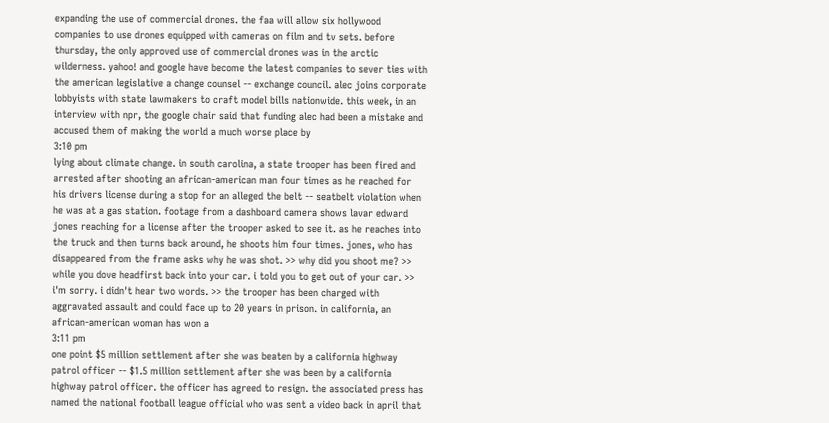expanding the use of commercial drones. the faa will allow six hollywood companies to use drones equipped with cameras on film and tv sets. before thursday, the only approved use of commercial drones was in the arctic wilderness. yahoo! and google have become the latest companies to sever ties with the american legislative a change counsel -- exchange council. alec joins corporate lobbyists with state lawmakers to craft model bills nationwide. this week, in an interview with npr, the google chair said that funding alec had been a mistake and accused them of making the world a much worse place by
3:10 pm
lying about climate change. in south carolina, a state trooper has been fired and arrested after shooting an african-american man four times as he reached for his drivers license during a stop for an alleged the belt -- seatbelt violation when he was at a gas station. footage from a dashboard camera shows lavar edward jones reaching for a license after the trooper asked to see it. as he reaches into the truck and then turns back around, he shoots him four times. jones, who has disappeared from the frame asks why he was shot. >> why did you shoot me? >> while you dove headfirst back into your car. i told you to get out of your car. >> i'm sorry. i didn't hear two words. >> the trooper has been charged with aggravated assault and could face up to 20 years in prison. in california, an african-american woman has won a
3:11 pm
one point $5 million settlement after she was beaten by a california highway patrol officer -- $1.5 million settlement after she was been by a california highway patrol officer. the officer has agreed to resign. the associated press has named the national football league official who was sent a video back in april that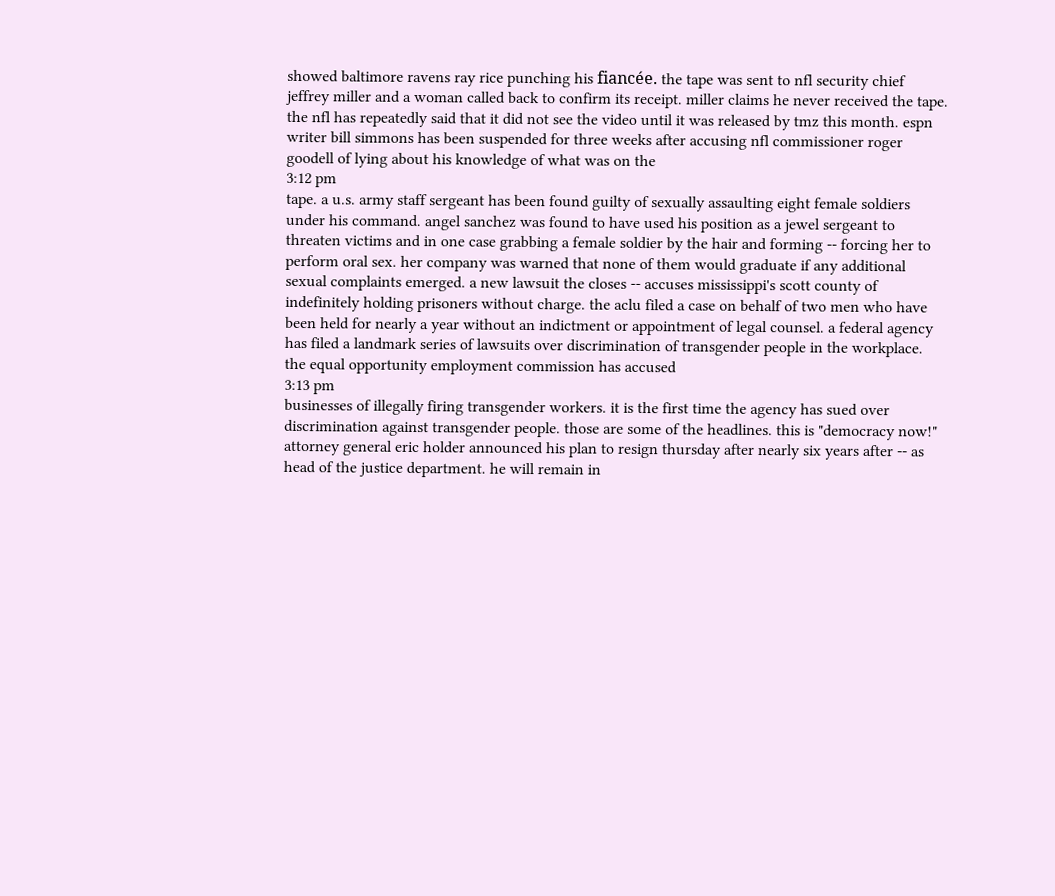showed baltimore ravens ray rice punching his fiancée. the tape was sent to nfl security chief jeffrey miller and a woman called back to confirm its receipt. miller claims he never received the tape. the nfl has repeatedly said that it did not see the video until it was released by tmz this month. espn writer bill simmons has been suspended for three weeks after accusing nfl commissioner roger goodell of lying about his knowledge of what was on the
3:12 pm
tape. a u.s. army staff sergeant has been found guilty of sexually assaulting eight female soldiers under his command. angel sanchez was found to have used his position as a jewel sergeant to threaten victims and in one case grabbing a female soldier by the hair and forming -- forcing her to perform oral sex. her company was warned that none of them would graduate if any additional sexual complaints emerged. a new lawsuit the closes -- accuses mississippi's scott county of indefinitely holding prisoners without charge. the aclu filed a case on behalf of two men who have been held for nearly a year without an indictment or appointment of legal counsel. a federal agency has filed a landmark series of lawsuits over discrimination of transgender people in the workplace. the equal opportunity employment commission has accused
3:13 pm
businesses of illegally firing transgender workers. it is the first time the agency has sued over discrimination against transgender people. those are some of the headlines. this is "democracy now!" attorney general eric holder announced his plan to resign thursday after nearly six years after -- as head of the justice department. he will remain in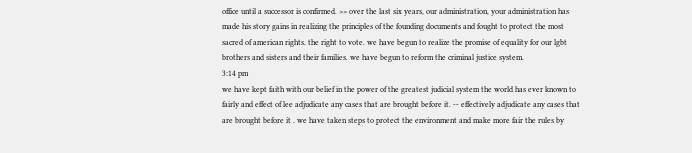office until a successor is confirmed. >> over the last six years, our administration, your administration has made his story gains in realizing the principles of the founding documents and fought to protect the most sacred of american rights. the right to vote. we have begun to realize the promise of equality for our lgbt brothers and sisters and their families. we have begun to reform the criminal justice system.
3:14 pm
we have kept faith with our belief in the power of the greatest judicial system the world has ever known to fairly and effect of lee adjudicate any cases that are brought before it. -- effectively adjudicate any cases that are brought before it . we have taken steps to protect the environment and make more fair the rules by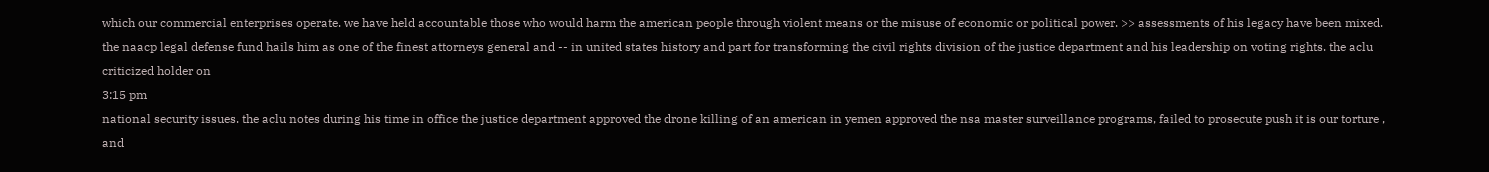which our commercial enterprises operate. we have held accountable those who would harm the american people through violent means or the misuse of economic or political power. >> assessments of his legacy have been mixed. the naacp legal defense fund hails him as one of the finest attorneys general and -- in united states history and part for transforming the civil rights division of the justice department and his leadership on voting rights. the aclu criticized holder on
3:15 pm
national security issues. the aclu notes during his time in office the justice department approved the drone killing of an american in yemen approved the nsa master surveillance programs, failed to prosecute push it is our torture , and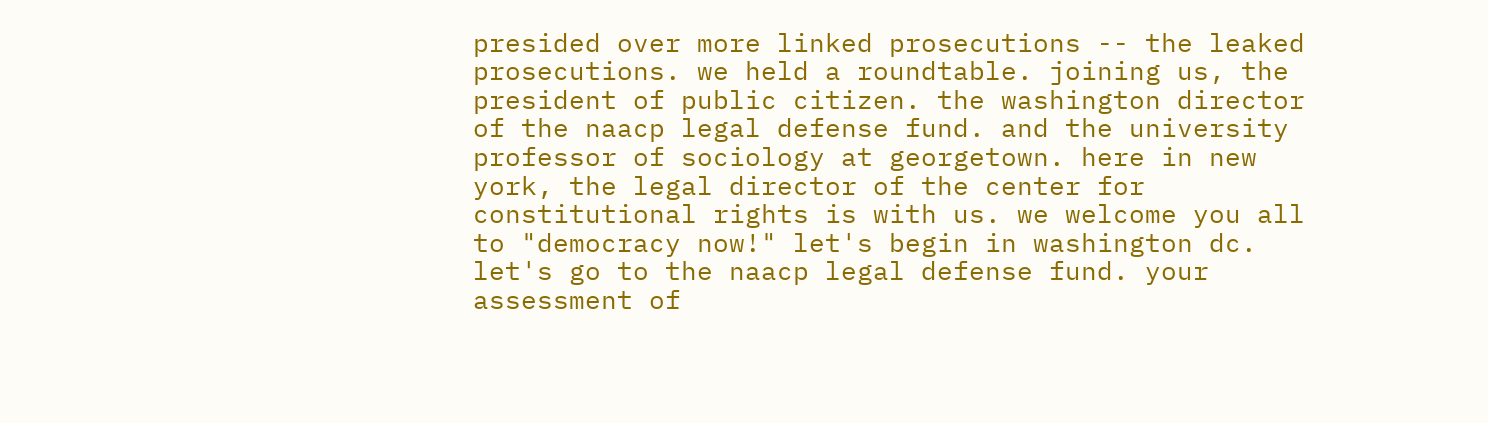presided over more linked prosecutions -- the leaked prosecutions. we held a roundtable. joining us, the president of public citizen. the washington director of the naacp legal defense fund. and the university professor of sociology at georgetown. here in new york, the legal director of the center for constitutional rights is with us. we welcome you all to "democracy now!" let's begin in washington dc. let's go to the naacp legal defense fund. your assessment of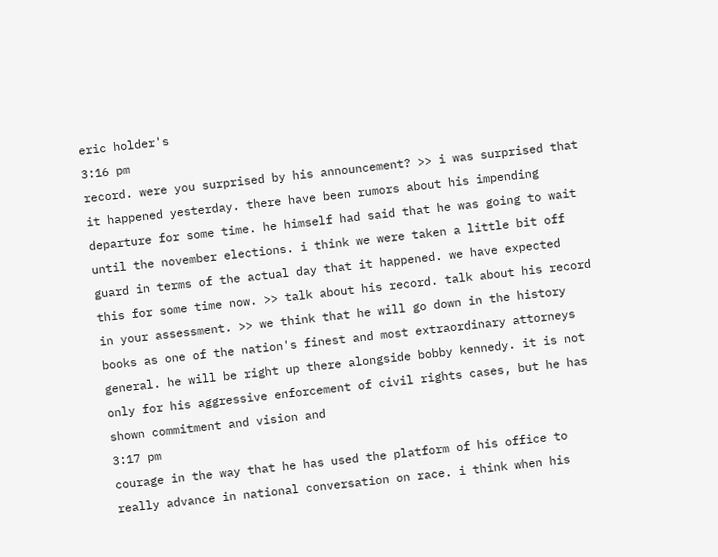eric holder's
3:16 pm
record. were you surprised by his announcement? >> i was surprised that it happened yesterday. there have been rumors about his impending departure for some time. he himself had said that he was going to wait until the november elections. i think we were taken a little bit off guard in terms of the actual day that it happened. we have expected this for some time now. >> talk about his record. talk about his record in your assessment. >> we think that he will go down in the history books as one of the nation's finest and most extraordinary attorneys general. he will be right up there alongside bobby kennedy. it is not only for his aggressive enforcement of civil rights cases, but he has shown commitment and vision and
3:17 pm
courage in the way that he has used the platform of his office to really advance in national conversation on race. i think when his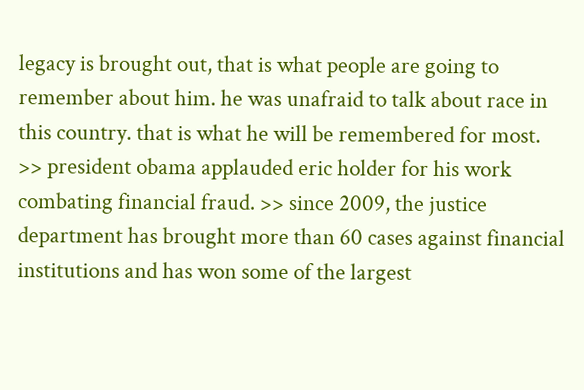legacy is brought out, that is what people are going to remember about him. he was unafraid to talk about race in this country. that is what he will be remembered for most. >> president obama applauded eric holder for his work combating financial fraud. >> since 2009, the justice department has brought more than 60 cases against financial institutions and has won some of the largest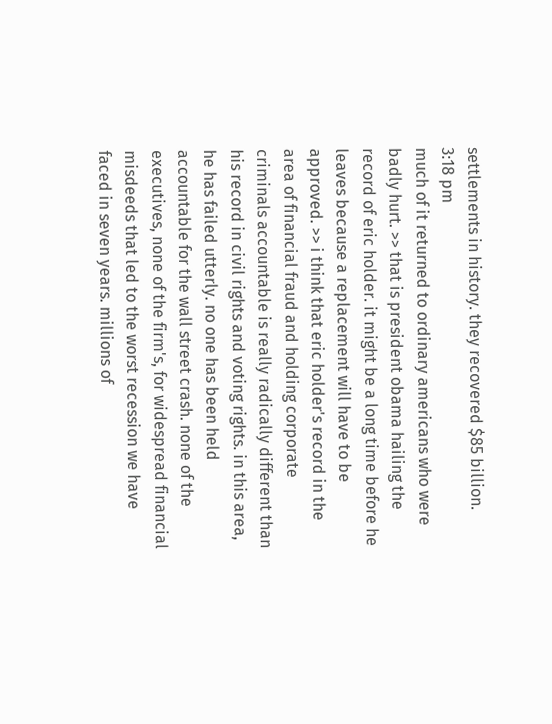settlements in history. they recovered $85 billion.
3:18 pm
much of it returned to ordinary americans who were badly hurt. >> that is president obama hailing the record of eric holder. it might be a long time before he leaves because a replacement will have to be approved. >> i think that eric holder's record in the area of financial fraud and holding corporate criminals accountable is really radically different than his record in civil rights and voting rights. in this area, he has failed utterly. no one has been held accountable for the wall street crash. none of the executives, none of the firm's, for widespread financial misdeeds that led to the worst recession we have faced in seven years. millions of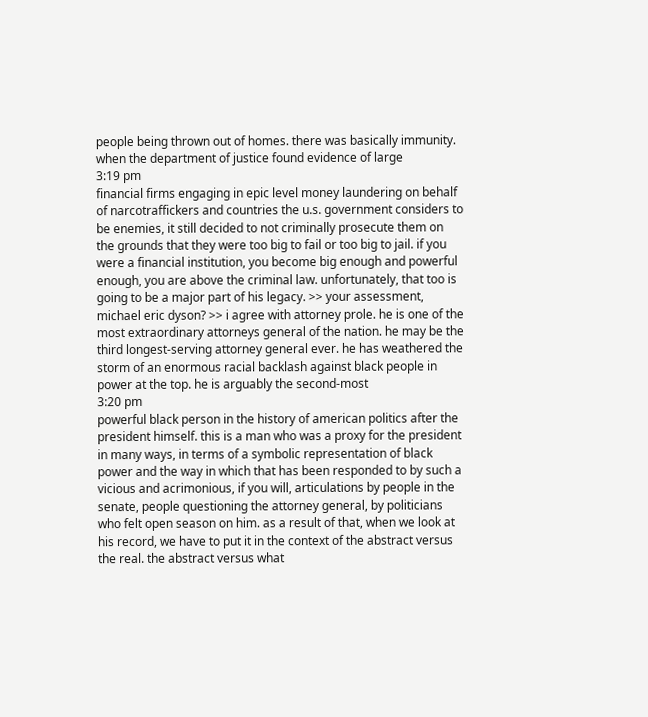people being thrown out of homes. there was basically immunity. when the department of justice found evidence of large
3:19 pm
financial firms engaging in epic level money laundering on behalf of narcotraffickers and countries the u.s. government considers to be enemies, it still decided to not criminally prosecute them on the grounds that they were too big to fail or too big to jail. if you were a financial institution, you become big enough and powerful enough, you are above the criminal law. unfortunately, that too is going to be a major part of his legacy. >> your assessment, michael eric dyson? >> i agree with attorney prole. he is one of the most extraordinary attorneys general of the nation. he may be the third longest-serving attorney general ever. he has weathered the storm of an enormous racial backlash against black people in power at the top. he is arguably the second-most
3:20 pm
powerful black person in the history of american politics after the president himself. this is a man who was a proxy for the president in many ways, in terms of a symbolic representation of black power and the way in which that has been responded to by such a vicious and acrimonious, if you will, articulations by people in the senate, people questioning the attorney general, by politicians who felt open season on him. as a result of that, when we look at his record, we have to put it in the context of the abstract versus the real. the abstract versus what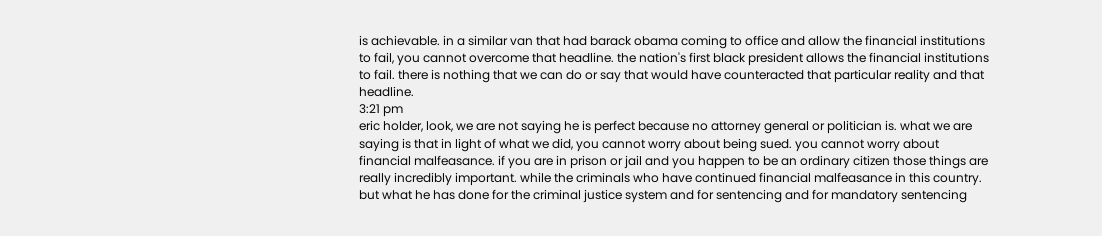is achievable. in a similar van that had barack obama coming to office and allow the financial institutions to fail, you cannot overcome that headline. the nation's first black president allows the financial institutions to fail. there is nothing that we can do or say that would have counteracted that particular reality and that headline.
3:21 pm
eric holder, look, we are not saying he is perfect because no attorney general or politician is. what we are saying is that in light of what we did, you cannot worry about being sued. you cannot worry about financial malfeasance. if you are in prison or jail and you happen to be an ordinary citizen those things are really incredibly important. while the criminals who have continued financial malfeasance in this country. but what he has done for the criminal justice system and for sentencing and for mandatory sentencing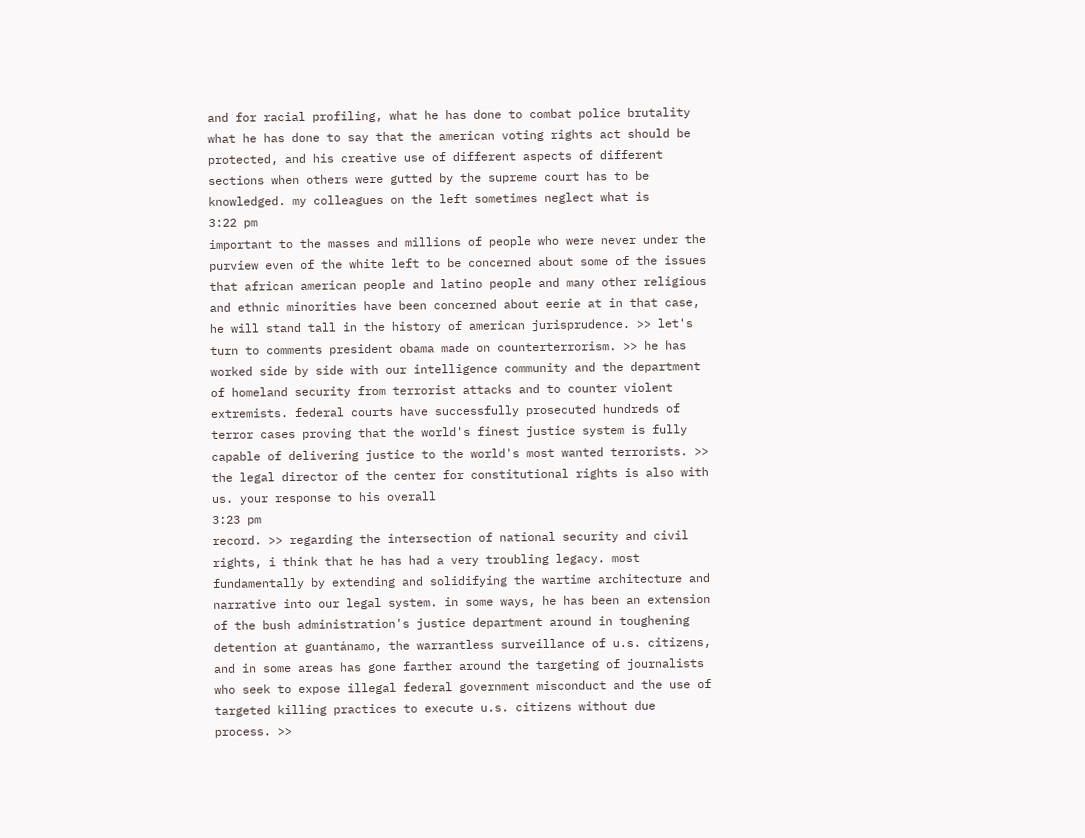and for racial profiling, what he has done to combat police brutality what he has done to say that the american voting rights act should be protected, and his creative use of different aspects of different sections when others were gutted by the supreme court has to be knowledged. my colleagues on the left sometimes neglect what is
3:22 pm
important to the masses and millions of people who were never under the purview even of the white left to be concerned about some of the issues that african american people and latino people and many other religious and ethnic minorities have been concerned about eerie at in that case, he will stand tall in the history of american jurisprudence. >> let's turn to comments president obama made on counterterrorism. >> he has worked side by side with our intelligence community and the department of homeland security from terrorist attacks and to counter violent extremists. federal courts have successfully prosecuted hundreds of terror cases proving that the world's finest justice system is fully capable of delivering justice to the world's most wanted terrorists. >> the legal director of the center for constitutional rights is also with us. your response to his overall
3:23 pm
record. >> regarding the intersection of national security and civil rights, i think that he has had a very troubling legacy. most fundamentally by extending and solidifying the wartime architecture and narrative into our legal system. in some ways, he has been an extension of the bush administration's justice department around in toughening detention at guantánamo, the warrantless surveillance of u.s. citizens, and in some areas has gone farther around the targeting of journalists who seek to expose illegal federal government misconduct and the use of targeted killing practices to execute u.s. citizens without due process. >>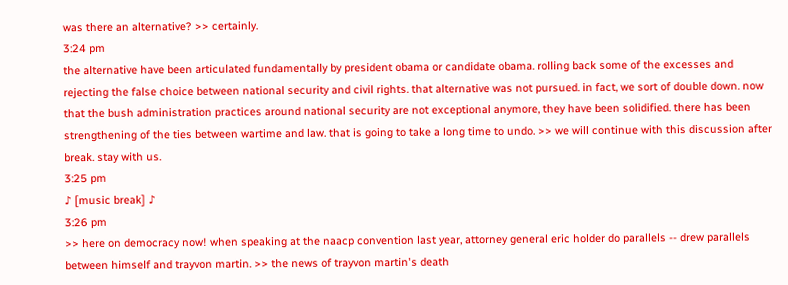was there an alternative? >> certainly.
3:24 pm
the alternative have been articulated fundamentally by president obama or candidate obama. rolling back some of the excesses and rejecting the false choice between national security and civil rights. that alternative was not pursued. in fact, we sort of double down. now that the bush administration practices around national security are not exceptional anymore, they have been solidified. there has been strengthening of the ties between wartime and law. that is going to take a long time to undo. >> we will continue with this discussion after break. stay with us.
3:25 pm
♪ [music break] ♪
3:26 pm
>> here on democracy now! when speaking at the naacp convention last year, attorney general eric holder do parallels -- drew parallels between himself and trayvon martin. >> the news of trayvon martin's death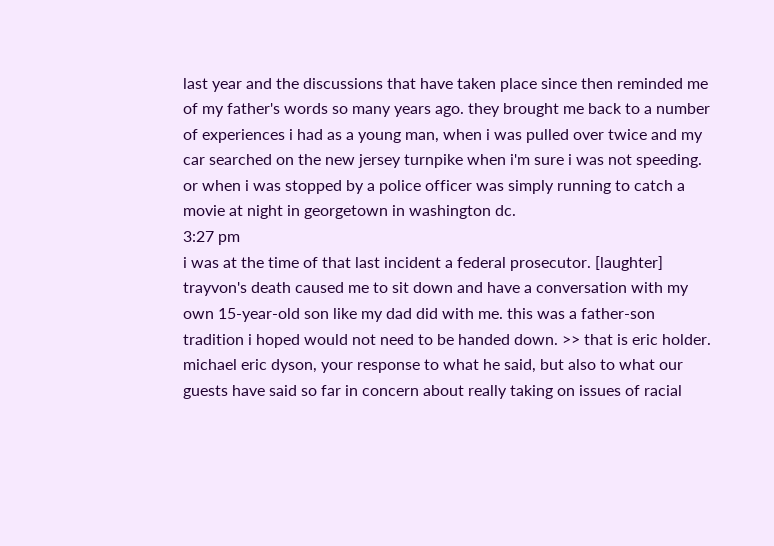last year and the discussions that have taken place since then reminded me of my father's words so many years ago. they brought me back to a number of experiences i had as a young man, when i was pulled over twice and my car searched on the new jersey turnpike when i'm sure i was not speeding. or when i was stopped by a police officer was simply running to catch a movie at night in georgetown in washington dc.
3:27 pm
i was at the time of that last incident a federal prosecutor. [laughter] trayvon's death caused me to sit down and have a conversation with my own 15-year-old son like my dad did with me. this was a father-son tradition i hoped would not need to be handed down. >> that is eric holder. michael eric dyson, your response to what he said, but also to what our guests have said so far in concern about really taking on issues of racial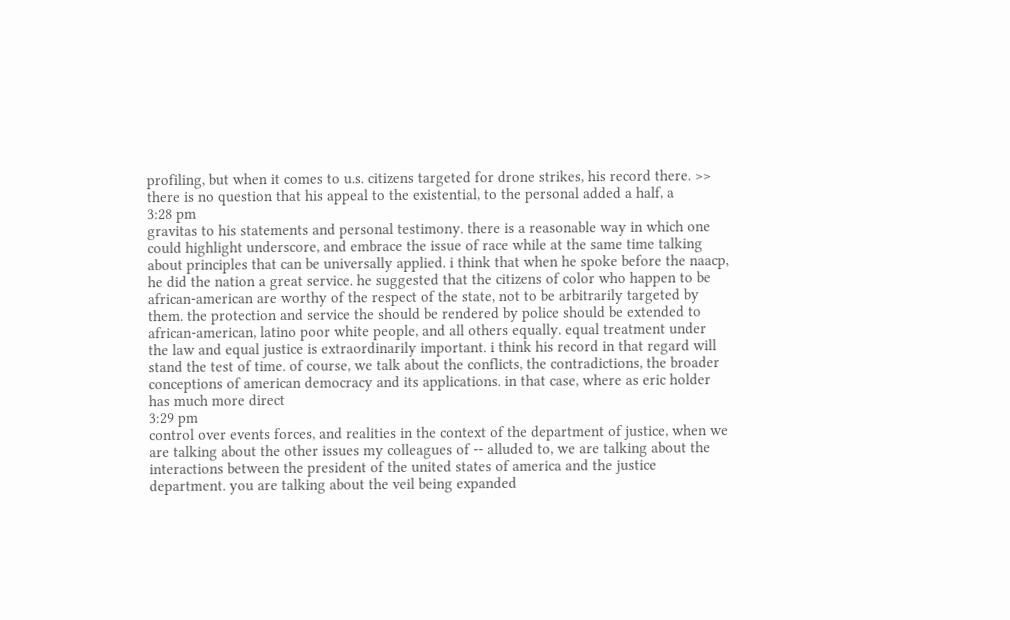profiling, but when it comes to u.s. citizens targeted for drone strikes, his record there. >> there is no question that his appeal to the existential, to the personal added a half, a
3:28 pm
gravitas to his statements and personal testimony. there is a reasonable way in which one could highlight underscore, and embrace the issue of race while at the same time talking about principles that can be universally applied. i think that when he spoke before the naacp, he did the nation a great service. he suggested that the citizens of color who happen to be african-american are worthy of the respect of the state, not to be arbitrarily targeted by them. the protection and service the should be rendered by police should be extended to african-american, latino poor white people, and all others equally. equal treatment under the law and equal justice is extraordinarily important. i think his record in that regard will stand the test of time. of course, we talk about the conflicts, the contradictions, the broader conceptions of american democracy and its applications. in that case, where as eric holder has much more direct
3:29 pm
control over events forces, and realities in the context of the department of justice, when we are talking about the other issues my colleagues of -- alluded to, we are talking about the interactions between the president of the united states of america and the justice department. you are talking about the veil being expanded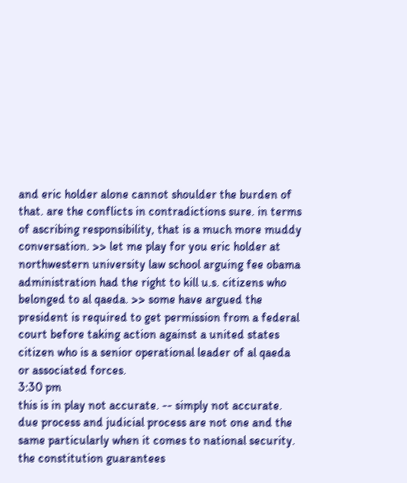and eric holder alone cannot shoulder the burden of that. are the conflicts in contradictions sure. in terms of ascribing responsibility, that is a much more muddy conversation. >> let me play for you eric holder at northwestern university law school arguing fee obama administration had the right to kill u.s. citizens who belonged to al qaeda. >> some have argued the president is required to get permission from a federal court before taking action against a united states citizen who is a senior operational leader of al qaeda or associated forces.
3:30 pm
this is in play not accurate. -- simply not accurate. due process and judicial process are not one and the same particularly when it comes to national security. the constitution guarantees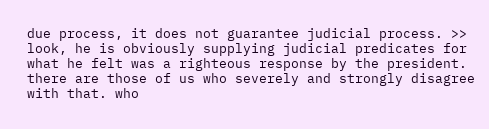due process, it does not guarantee judicial process. >> look, he is obviously supplying judicial predicates for what he felt was a righteous response by the president. there are those of us who severely and strongly disagree with that. who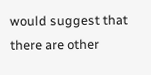would suggest that there are other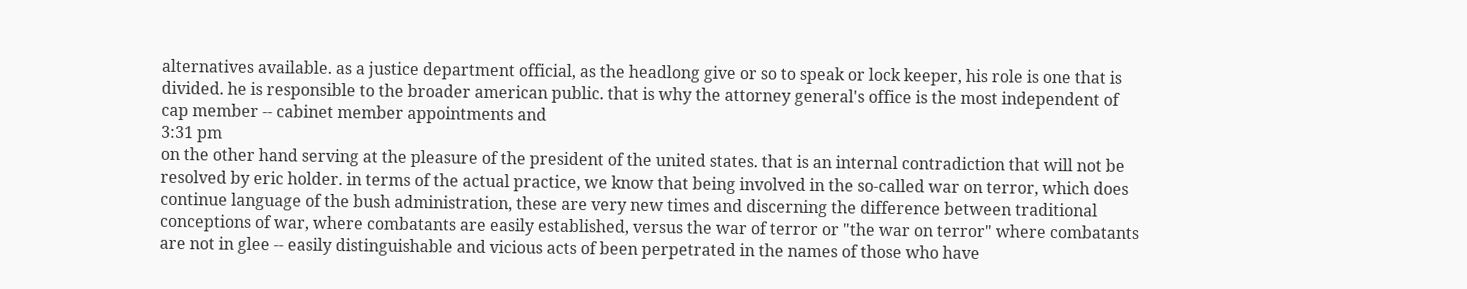alternatives available. as a justice department official, as the headlong give or so to speak or lock keeper, his role is one that is divided. he is responsible to the broader american public. that is why the attorney general's office is the most independent of cap member -- cabinet member appointments and
3:31 pm
on the other hand serving at the pleasure of the president of the united states. that is an internal contradiction that will not be resolved by eric holder. in terms of the actual practice, we know that being involved in the so-called war on terror, which does continue language of the bush administration, these are very new times and discerning the difference between traditional conceptions of war, where combatants are easily established, versus the war of terror or "the war on terror" where combatants are not in glee -- easily distinguishable and vicious acts of been perpetrated in the names of those who have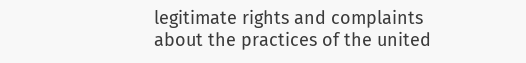legitimate rights and complaints about the practices of the united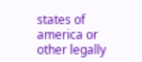states of america or other legally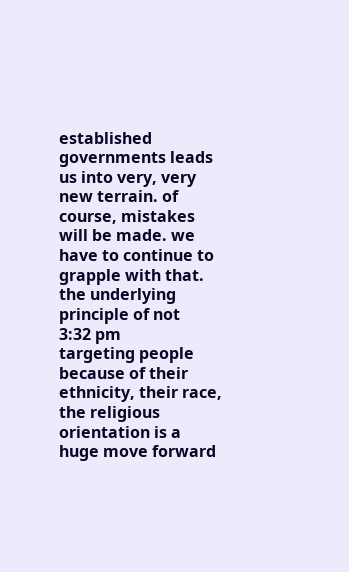established governments leads us into very, very new terrain. of course, mistakes will be made. we have to continue to grapple with that. the underlying principle of not
3:32 pm
targeting people because of their ethnicity, their race, the religious orientation is a huge move forward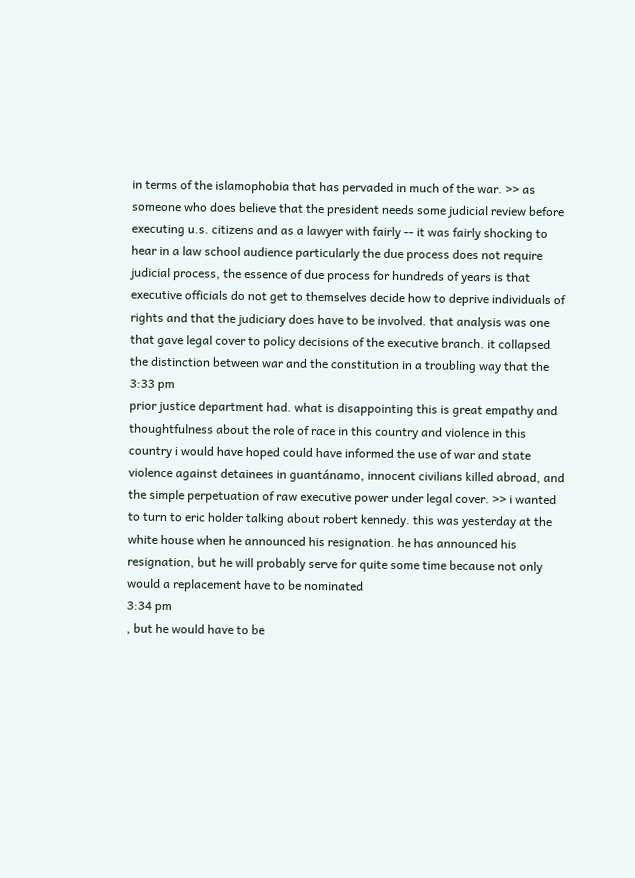in terms of the islamophobia that has pervaded in much of the war. >> as someone who does believe that the president needs some judicial review before executing u.s. citizens and as a lawyer with fairly -- it was fairly shocking to hear in a law school audience particularly the due process does not require judicial process, the essence of due process for hundreds of years is that executive officials do not get to themselves decide how to deprive individuals of rights and that the judiciary does have to be involved. that analysis was one that gave legal cover to policy decisions of the executive branch. it collapsed the distinction between war and the constitution in a troubling way that the
3:33 pm
prior justice department had. what is disappointing this is great empathy and thoughtfulness about the role of race in this country and violence in this country i would have hoped could have informed the use of war and state violence against detainees in guantánamo, innocent civilians killed abroad, and the simple perpetuation of raw executive power under legal cover. >> i wanted to turn to eric holder talking about robert kennedy. this was yesterday at the white house when he announced his resignation. he has announced his resignation, but he will probably serve for quite some time because not only would a replacement have to be nominated
3:34 pm
, but he would have to be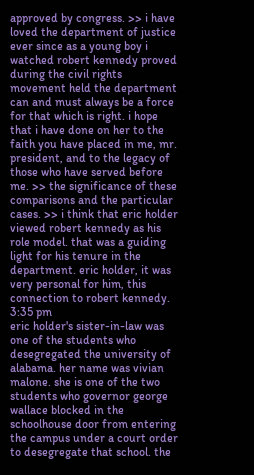approved by congress. >> i have loved the department of justice ever since as a young boy i watched robert kennedy proved during the civil rights movement held the department can and must always be a force for that which is right. i hope that i have done on her to the faith you have placed in me, mr. president, and to the legacy of those who have served before me. >> the significance of these comparisons and the particular cases. >> i think that eric holder viewed robert kennedy as his role model. that was a guiding light for his tenure in the department. eric holder, it was very personal for him, this connection to robert kennedy.
3:35 pm
eric holder's sister-in-law was one of the students who desegregated the university of alabama. her name was vivian malone. she is one of the two students who governor george wallace blocked in the schoolhouse door from entering the campus under a court order to desegregate that school. the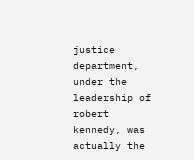justice department, under the leadership of robert kennedy, was actually the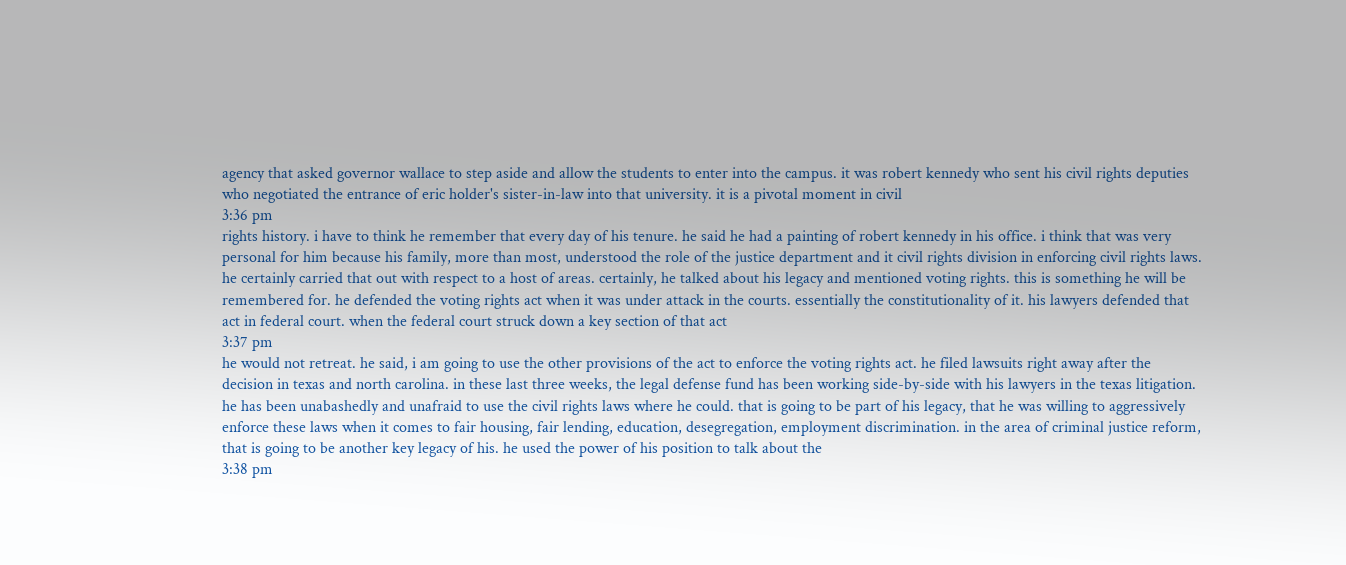agency that asked governor wallace to step aside and allow the students to enter into the campus. it was robert kennedy who sent his civil rights deputies who negotiated the entrance of eric holder's sister-in-law into that university. it is a pivotal moment in civil
3:36 pm
rights history. i have to think he remember that every day of his tenure. he said he had a painting of robert kennedy in his office. i think that was very personal for him because his family, more than most, understood the role of the justice department and it civil rights division in enforcing civil rights laws. he certainly carried that out with respect to a host of areas. certainly, he talked about his legacy and mentioned voting rights. this is something he will be remembered for. he defended the voting rights act when it was under attack in the courts. essentially the constitutionality of it. his lawyers defended that act in federal court. when the federal court struck down a key section of that act
3:37 pm
he would not retreat. he said, i am going to use the other provisions of the act to enforce the voting rights act. he filed lawsuits right away after the decision in texas and north carolina. in these last three weeks, the legal defense fund has been working side-by-side with his lawyers in the texas litigation. he has been unabashedly and unafraid to use the civil rights laws where he could. that is going to be part of his legacy, that he was willing to aggressively enforce these laws when it comes to fair housing, fair lending, education, desegregation, employment discrimination. in the area of criminal justice reform, that is going to be another key legacy of his. he used the power of his position to talk about the
3:38 pm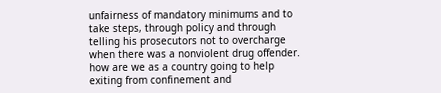unfairness of mandatory minimums and to take steps, through policy and through telling his prosecutors not to overcharge when there was a nonviolent drug offender. how are we as a country going to help exiting from confinement and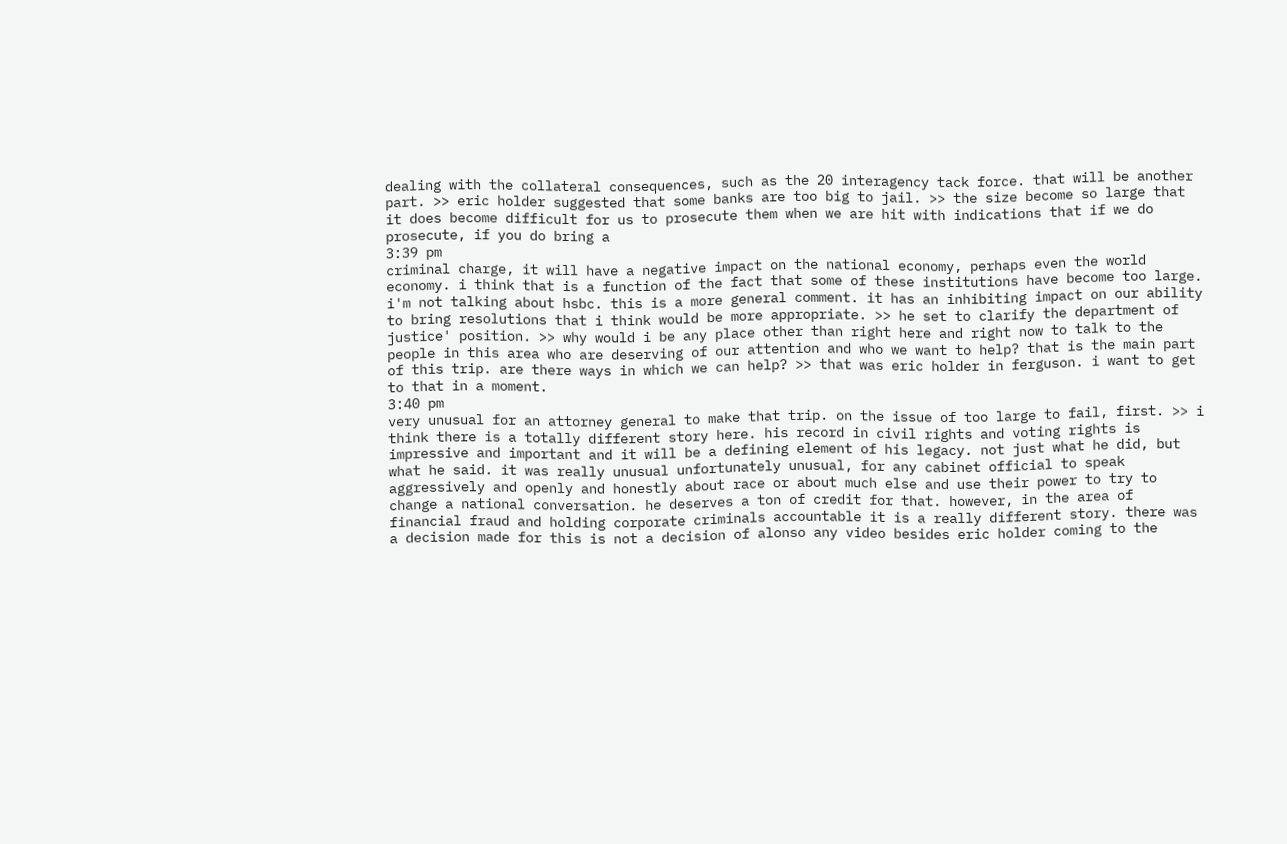dealing with the collateral consequences, such as the 20 interagency tack force. that will be another part. >> eric holder suggested that some banks are too big to jail. >> the size become so large that it does become difficult for us to prosecute them when we are hit with indications that if we do prosecute, if you do bring a
3:39 pm
criminal charge, it will have a negative impact on the national economy, perhaps even the world economy. i think that is a function of the fact that some of these institutions have become too large. i'm not talking about hsbc. this is a more general comment. it has an inhibiting impact on our ability to bring resolutions that i think would be more appropriate. >> he set to clarify the department of justice' position. >> why would i be any place other than right here and right now to talk to the people in this area who are deserving of our attention and who we want to help? that is the main part of this trip. are there ways in which we can help? >> that was eric holder in ferguson. i want to get to that in a moment.
3:40 pm
very unusual for an attorney general to make that trip. on the issue of too large to fail, first. >> i think there is a totally different story here. his record in civil rights and voting rights is impressive and important and it will be a defining element of his legacy. not just what he did, but what he said. it was really unusual unfortunately unusual, for any cabinet official to speak aggressively and openly and honestly about race or about much else and use their power to try to change a national conversation. he deserves a ton of credit for that. however, in the area of financial fraud and holding corporate criminals accountable it is a really different story. there was a decision made for this is not a decision of alonso any video besides eric holder coming to the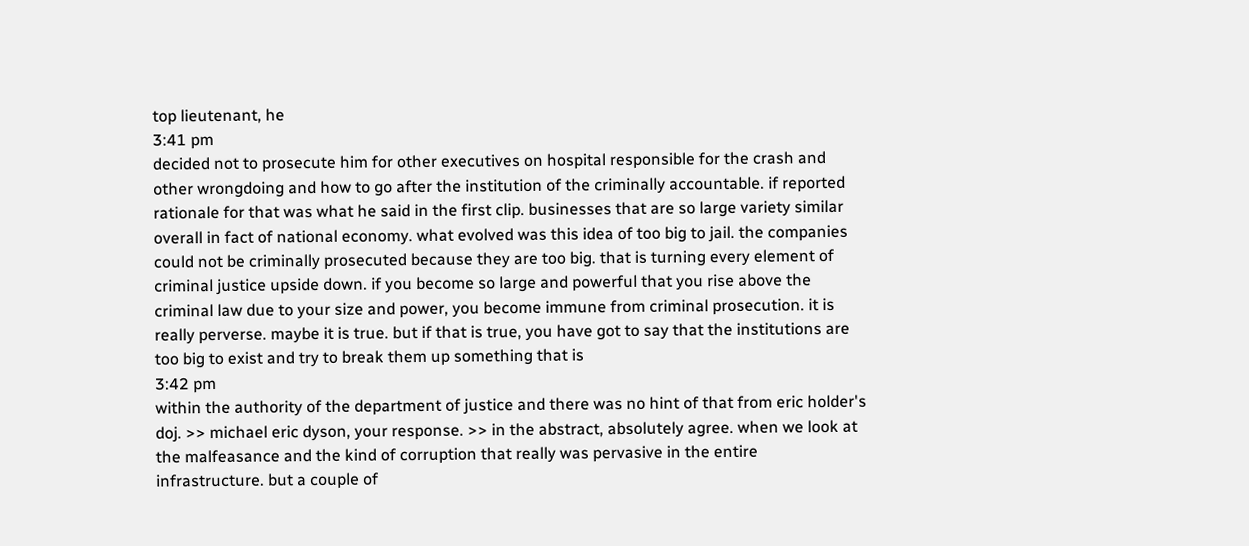top lieutenant, he
3:41 pm
decided not to prosecute him for other executives on hospital responsible for the crash and other wrongdoing and how to go after the institution of the criminally accountable. if reported rationale for that was what he said in the first clip. businesses that are so large variety similar overall in fact of national economy. what evolved was this idea of too big to jail. the companies could not be criminally prosecuted because they are too big. that is turning every element of criminal justice upside down. if you become so large and powerful that you rise above the criminal law due to your size and power, you become immune from criminal prosecution. it is really perverse. maybe it is true. but if that is true, you have got to say that the institutions are too big to exist and try to break them up something that is
3:42 pm
within the authority of the department of justice and there was no hint of that from eric holder's doj. >> michael eric dyson, your response. >> in the abstract, absolutely agree. when we look at the malfeasance and the kind of corruption that really was pervasive in the entire infrastructure. but a couple of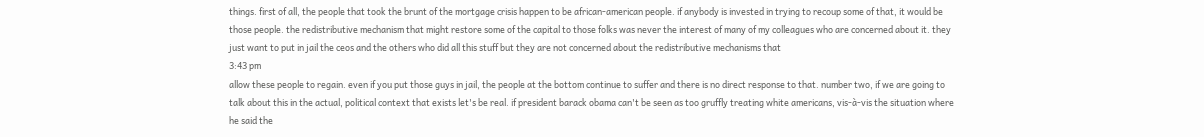things. first of all, the people that took the brunt of the mortgage crisis happen to be african-american people. if anybody is invested in trying to recoup some of that, it would be those people. the redistributive mechanism that might restore some of the capital to those folks was never the interest of many of my colleagues who are concerned about it. they just want to put in jail the ceos and the others who did all this stuff but they are not concerned about the redistributive mechanisms that
3:43 pm
allow these people to regain. even if you put those guys in jail, the people at the bottom continue to suffer and there is no direct response to that. number two, if we are going to talk about this in the actual, political context that exists let's be real. if president barack obama can't be seen as too gruffly treating white americans, vis-à-vis the situation where he said the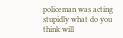policeman was acting stupidly what do you think will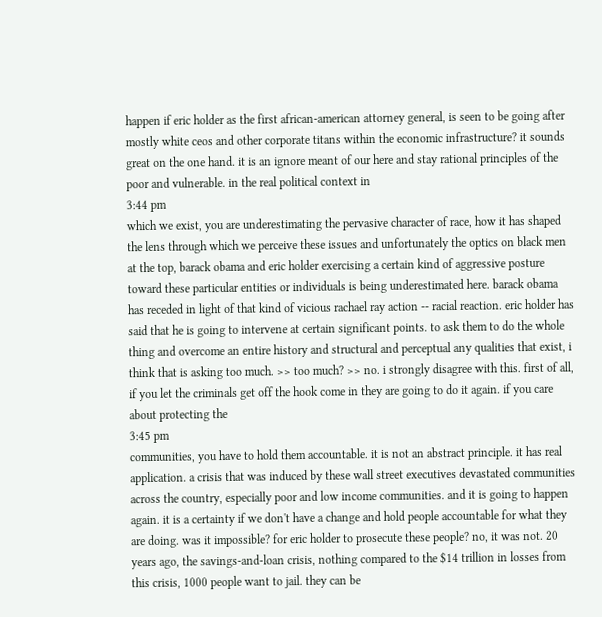happen if eric holder as the first african-american attorney general, is seen to be going after mostly white ceos and other corporate titans within the economic infrastructure? it sounds great on the one hand. it is an ignore meant of our here and stay rational principles of the poor and vulnerable. in the real political context in
3:44 pm
which we exist, you are underestimating the pervasive character of race, how it has shaped the lens through which we perceive these issues and unfortunately the optics on black men at the top, barack obama and eric holder exercising a certain kind of aggressive posture toward these particular entities or individuals is being underestimated here. barack obama has receded in light of that kind of vicious rachael ray action -- racial reaction. eric holder has said that he is going to intervene at certain significant points. to ask them to do the whole thing and overcome an entire history and structural and perceptual any qualities that exist, i think that is asking too much. >> too much? >> no. i strongly disagree with this. first of all, if you let the criminals get off the hook come in they are going to do it again. if you care about protecting the
3:45 pm
communities, you have to hold them accountable. it is not an abstract principle. it has real application. a crisis that was induced by these wall street executives devastated communities across the country, especially poor and low income communities. and it is going to happen again. it is a certainty if we don't have a change and hold people accountable for what they are doing. was it impossible? for eric holder to prosecute these people? no, it was not. 20 years ago, the savings-and-loan crisis, nothing compared to the $14 trillion in losses from this crisis, 1000 people want to jail. they can be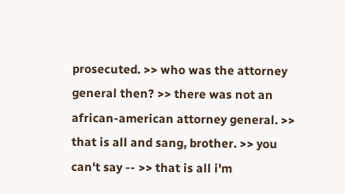prosecuted. >> who was the attorney general then? >> there was not an african-american attorney general. >> that is all and sang, brother. >> you can't say -- >> that is all i'm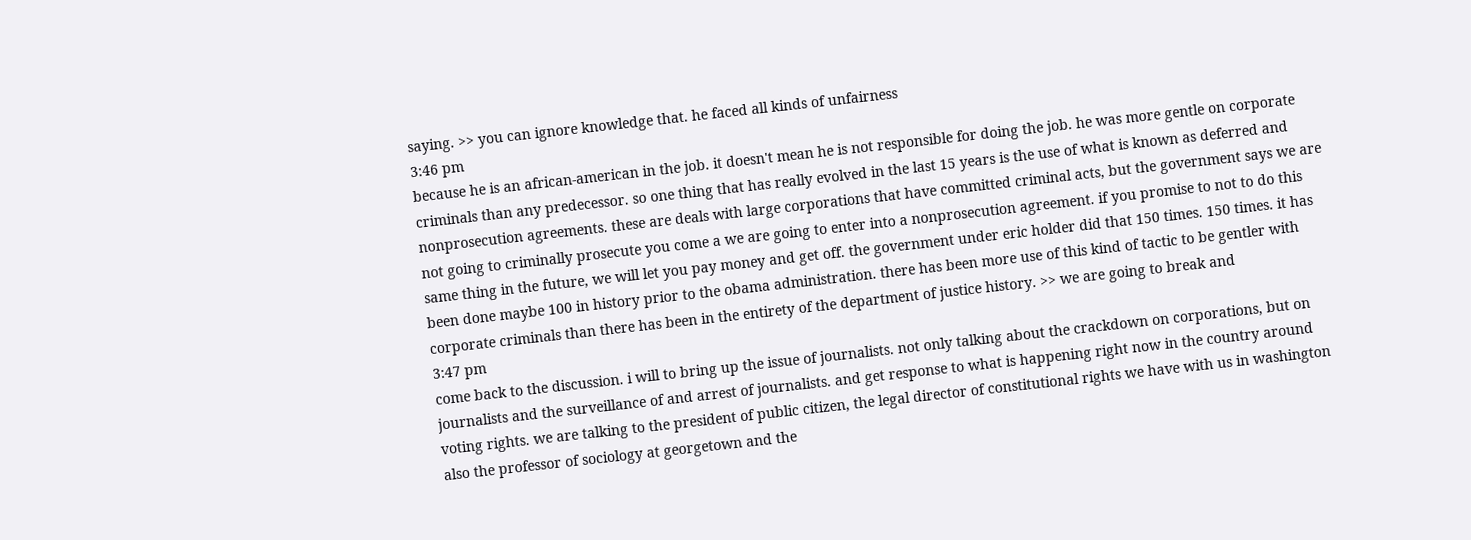saying. >> you can ignore knowledge that. he faced all kinds of unfairness
3:46 pm
because he is an african-american in the job. it doesn't mean he is not responsible for doing the job. he was more gentle on corporate criminals than any predecessor. so one thing that has really evolved in the last 15 years is the use of what is known as deferred and nonprosecution agreements. these are deals with large corporations that have committed criminal acts, but the government says we are not going to criminally prosecute you come a we are going to enter into a nonprosecution agreement. if you promise to not to do this same thing in the future, we will let you pay money and get off. the government under eric holder did that 150 times. 150 times. it has been done maybe 100 in history prior to the obama administration. there has been more use of this kind of tactic to be gentler with corporate criminals than there has been in the entirety of the department of justice history. >> we are going to break and
3:47 pm
come back to the discussion. i will to bring up the issue of journalists. not only talking about the crackdown on corporations, but on journalists and the surveillance of and arrest of journalists. and get response to what is happening right now in the country around voting rights. we are talking to the president of public citizen, the legal director of constitutional rights we have with us in washington also the professor of sociology at georgetown and the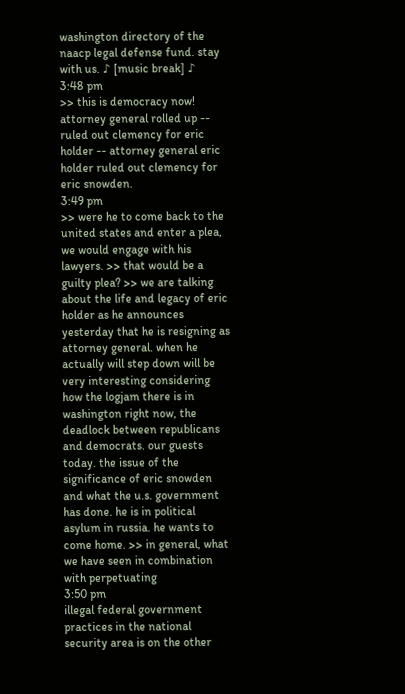washington directory of the naacp legal defense fund. stay with us. ♪ [music break] ♪
3:48 pm
>> this is democracy now! attorney general rolled up -- ruled out clemency for eric holder -- attorney general eric holder ruled out clemency for eric snowden.
3:49 pm
>> were he to come back to the united states and enter a plea, we would engage with his lawyers. >> that would be a guilty plea? >> we are talking about the life and legacy of eric holder as he announces yesterday that he is resigning as attorney general. when he actually will step down will be very interesting considering how the logjam there is in washington right now, the deadlock between republicans and democrats. our guests today. the issue of the significance of eric snowden and what the u.s. government has done. he is in political asylum in russia. he wants to come home. >> in general, what we have seen in combination with perpetuating
3:50 pm
illegal federal government practices in the national security area is on the other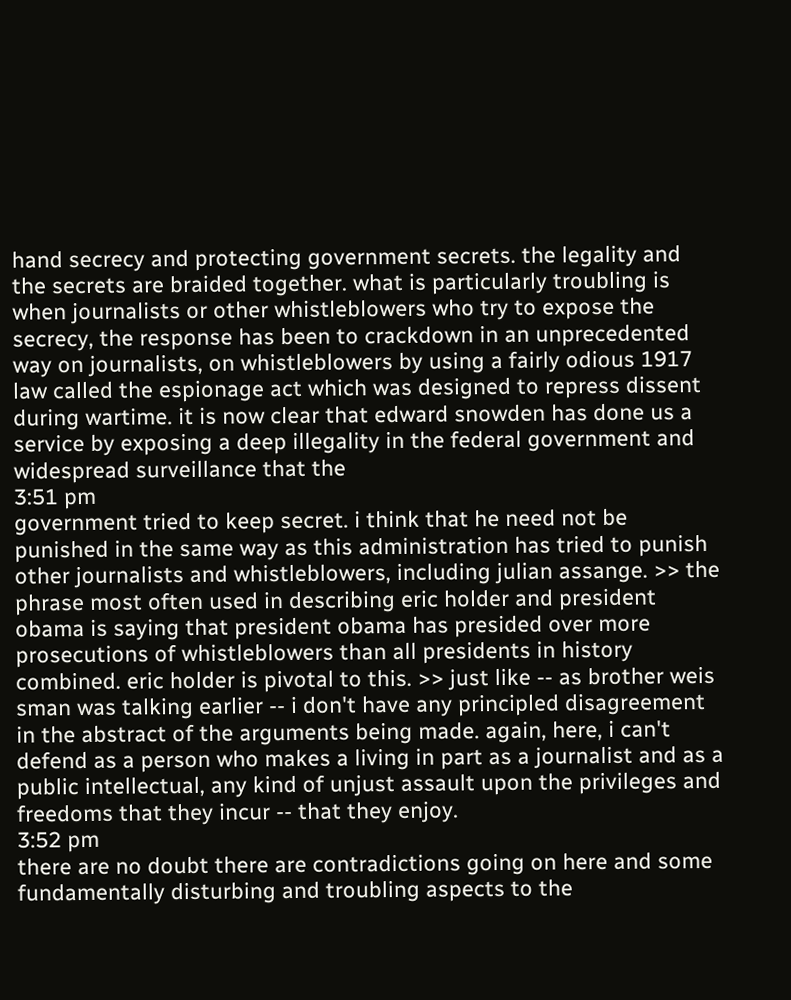hand secrecy and protecting government secrets. the legality and the secrets are braided together. what is particularly troubling is when journalists or other whistleblowers who try to expose the secrecy, the response has been to crackdown in an unprecedented way on journalists, on whistleblowers by using a fairly odious 1917 law called the espionage act which was designed to repress dissent during wartime. it is now clear that edward snowden has done us a service by exposing a deep illegality in the federal government and widespread surveillance that the
3:51 pm
government tried to keep secret. i think that he need not be punished in the same way as this administration has tried to punish other journalists and whistleblowers, including julian assange. >> the phrase most often used in describing eric holder and president obama is saying that president obama has presided over more prosecutions of whistleblowers than all presidents in history combined. eric holder is pivotal to this. >> just like -- as brother weis sman was talking earlier -- i don't have any principled disagreement in the abstract of the arguments being made. again, here, i can't defend as a person who makes a living in part as a journalist and as a public intellectual, any kind of unjust assault upon the privileges and freedoms that they incur -- that they enjoy.
3:52 pm
there are no doubt there are contradictions going on here and some fundamentally disturbing and troubling aspects to the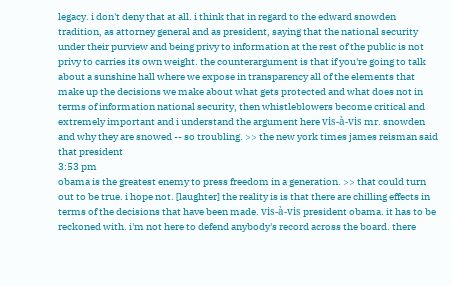legacy. i don't deny that at all. i think that in regard to the edward snowden tradition, as attorney general and as president, saying that the national security under their purview and being privy to information at the rest of the public is not privy to carries its own weight. the counterargument is that if you're going to talk about a sunshine hall where we expose in transparency all of the elements that make up the decisions we make about what gets protected and what does not in terms of information national security, then whistleblowers become critical and extremely important and i understand the argument here vis-à-vis mr. snowden and why they are snowed -- so troubling. >> the new york times james reisman said that president
3:53 pm
obama is the greatest enemy to press freedom in a generation. >> that could turn out to be true. i hope not. [laughter] the reality is is that there are chilling effects in terms of the decisions that have been made. vis-à-vis president obama. it has to be reckoned with. i'm not here to defend anybody's record across the board. there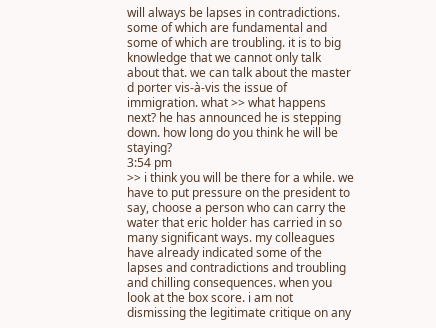will always be lapses in contradictions. some of which are fundamental and some of which are troubling. it is to big knowledge that we cannot only talk about that. we can talk about the master d porter vis-à-vis the issue of immigration. what >> what happens next? he has announced he is stepping down. how long do you think he will be staying?
3:54 pm
>> i think you will be there for a while. we have to put pressure on the president to say, choose a person who can carry the water that eric holder has carried in so many significant ways. my colleagues have already indicated some of the lapses and contradictions and troubling and chilling consequences. when you look at the box score. i am not dismissing the legitimate critique on any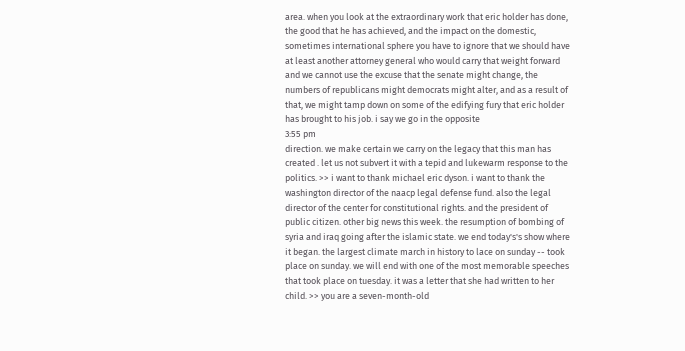area. when you look at the extraordinary work that eric holder has done, the good that he has achieved, and the impact on the domestic, sometimes international sphere you have to ignore that we should have at least another attorney general who would carry that weight forward and we cannot use the excuse that the senate might change, the numbers of republicans might democrats might alter, and as a result of that, we might tamp down on some of the edifying fury that eric holder has brought to his job. i say we go in the opposite
3:55 pm
direction. we make certain we carry on the legacy that this man has created . let us not subvert it with a tepid and lukewarm response to the politics. >> i want to thank michael eric dyson. i want to thank the washington director of the naacp legal defense fund. also the legal director of the center for constitutional rights. and the president of public citizen. other big news this week. the resumption of bombing of syria and iraq going after the islamic state. we end today's's show where it began. the largest climate march in history to lace on sunday -- took place on sunday. we will end with one of the most memorable speeches that took place on tuesday. it was a letter that she had written to her child. >> you are a seven-month-old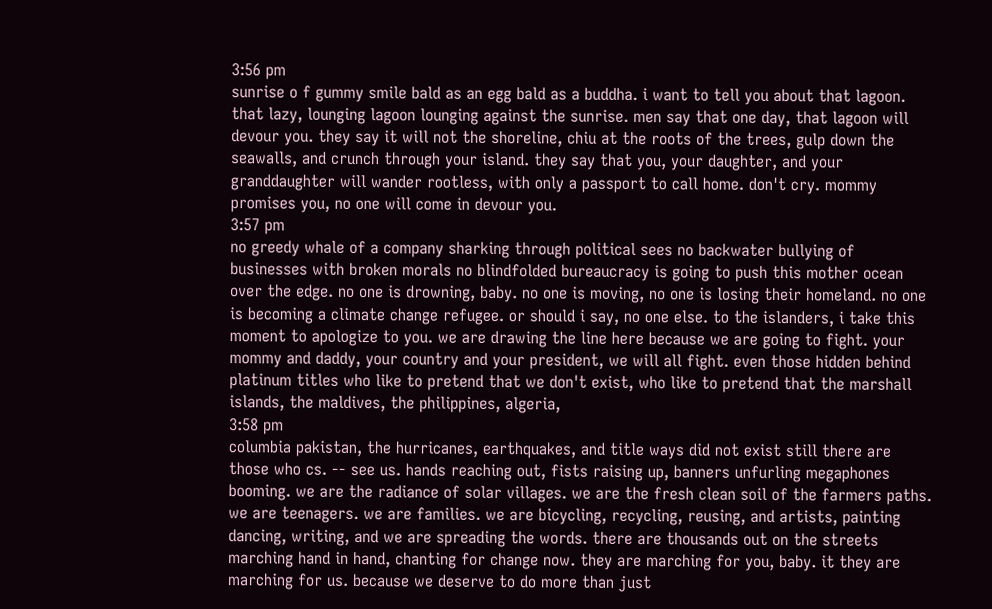3:56 pm
sunrise o f gummy smile bald as an egg bald as a buddha. i want to tell you about that lagoon. that lazy, lounging lagoon lounging against the sunrise. men say that one day, that lagoon will devour you. they say it will not the shoreline, chiu at the roots of the trees, gulp down the seawalls, and crunch through your island. they say that you, your daughter, and your granddaughter will wander rootless, with only a passport to call home. don't cry. mommy promises you, no one will come in devour you.
3:57 pm
no greedy whale of a company sharking through political sees no backwater bullying of businesses with broken morals no blindfolded bureaucracy is going to push this mother ocean over the edge. no one is drowning, baby. no one is moving, no one is losing their homeland. no one is becoming a climate change refugee. or should i say, no one else. to the islanders, i take this moment to apologize to you. we are drawing the line here because we are going to fight. your mommy and daddy, your country and your president, we will all fight. even those hidden behind platinum titles who like to pretend that we don't exist, who like to pretend that the marshall islands, the maldives, the philippines, algeria,
3:58 pm
columbia pakistan, the hurricanes, earthquakes, and title ways did not exist still there are those who cs. -- see us. hands reaching out, fists raising up, banners unfurling megaphones booming. we are the radiance of solar villages. we are the fresh clean soil of the farmers paths. we are teenagers. we are families. we are bicycling, recycling, reusing, and artists, painting dancing, writing, and we are spreading the words. there are thousands out on the streets marching hand in hand, chanting for change now. they are marching for you, baby. it they are marching for us. because we deserve to do more than just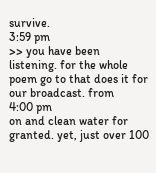survive.
3:59 pm
>> you have been listening. for the whole poem go to that does it for our broadcast. from
4:00 pm
on and clean water for granted. yet, just over 100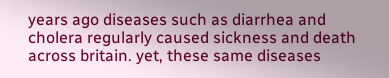years ago diseases such as diarrhea and cholera regularly caused sickness and death across britain. yet, these same diseases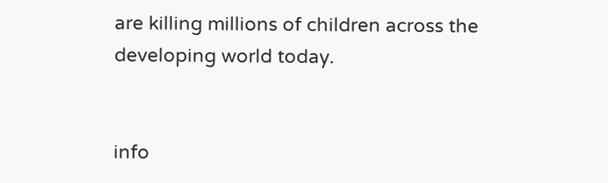are killing millions of children across the developing world today.


info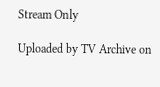Stream Only

Uploaded by TV Archive on